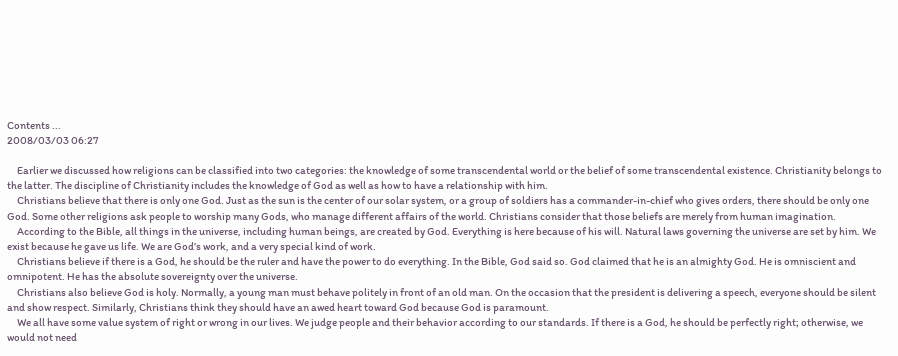Contents ...
2008/03/03 06:27

     Earlier we discussed how religions can be classified into two categories: the knowledge of some transcendental world or the belief of some transcendental existence. Christianity belongs to the latter. The discipline of Christianity includes the knowledge of God as well as how to have a relationship with him.
     Christians believe that there is only one God. Just as the sun is the center of our solar system, or a group of soldiers has a commander-in-chief who gives orders, there should be only one God. Some other religions ask people to worship many Gods, who manage different affairs of the world. Christians consider that those beliefs are merely from human imagination.
     According to the Bible, all things in the universe, including human beings, are created by God. Everything is here because of his will. Natural laws governing the universe are set by him. We exist because he gave us life. We are God’s work, and a very special kind of work.
     Christians believe if there is a God, he should be the ruler and have the power to do everything. In the Bible, God said so. God claimed that he is an almighty God. He is omniscient and omnipotent. He has the absolute sovereignty over the universe.
     Christians also believe God is holy. Normally, a young man must behave politely in front of an old man. On the occasion that the president is delivering a speech, everyone should be silent and show respect. Similarly, Christians think they should have an awed heart toward God because God is paramount.
     We all have some value system of right or wrong in our lives. We judge people and their behavior according to our standards. If there is a God, he should be perfectly right; otherwise, we would not need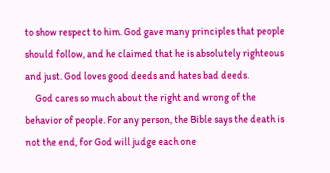to show respect to him. God gave many principles that people should follow, and he claimed that he is absolutely righteous and just. God loves good deeds and hates bad deeds.
     God cares so much about the right and wrong of the behavior of people. For any person, the Bible says the death is not the end, for God will judge each one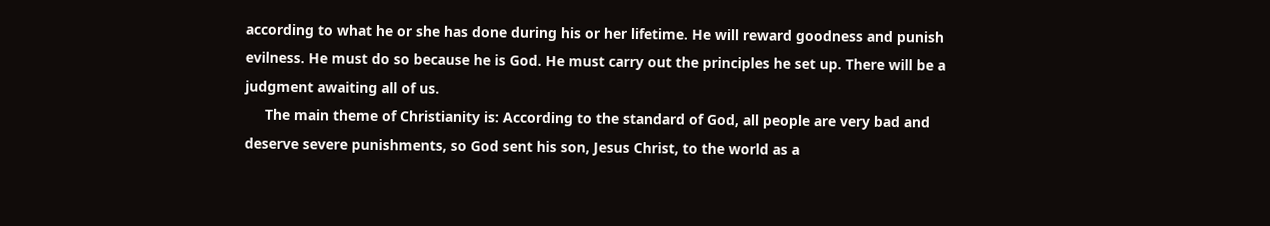according to what he or she has done during his or her lifetime. He will reward goodness and punish evilness. He must do so because he is God. He must carry out the principles he set up. There will be a judgment awaiting all of us.
     The main theme of Christianity is: According to the standard of God, all people are very bad and deserve severe punishments, so God sent his son, Jesus Christ, to the world as a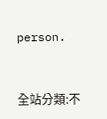person.


全站分類:不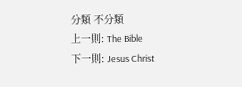分類 不分類
上一則: The Bible
下一則: Jesus Christ